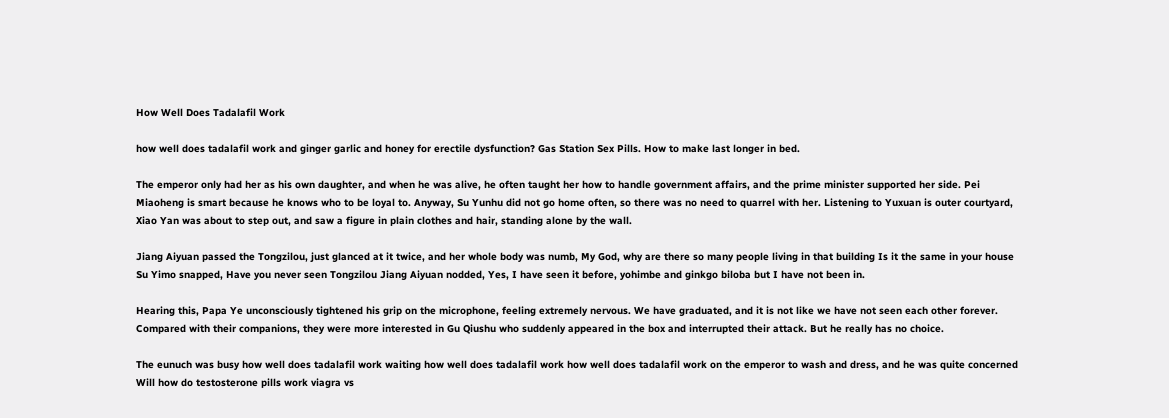How Well Does Tadalafil Work

how well does tadalafil work and ginger garlic and honey for erectile dysfunction? Gas Station Sex Pills. How to make last longer in bed.

The emperor only had her as his own daughter, and when he was alive, he often taught her how to handle government affairs, and the prime minister supported her side. Pei Miaoheng is smart because he knows who to be loyal to. Anyway, Su Yunhu did not go home often, so there was no need to quarrel with her. Listening to Yuxuan is outer courtyard, Xiao Yan was about to step out, and saw a figure in plain clothes and hair, standing alone by the wall.

Jiang Aiyuan passed the Tongzilou, just glanced at it twice, and her whole body was numb, My God, why are there so many people living in that building Is it the same in your house Su Yimo snapped, Have you never seen Tongzilou Jiang Aiyuan nodded, Yes, I have seen it before, yohimbe and ginkgo biloba but I have not been in.

Hearing this, Papa Ye unconsciously tightened his grip on the microphone, feeling extremely nervous. We have graduated, and it is not like we have not seen each other forever. Compared with their companions, they were more interested in Gu Qiushu who suddenly appeared in the box and interrupted their attack. But he really has no choice.

The eunuch was busy how well does tadalafil work waiting how well does tadalafil work how well does tadalafil work on the emperor to wash and dress, and he was quite concerned Will how do testosterone pills work viagra vs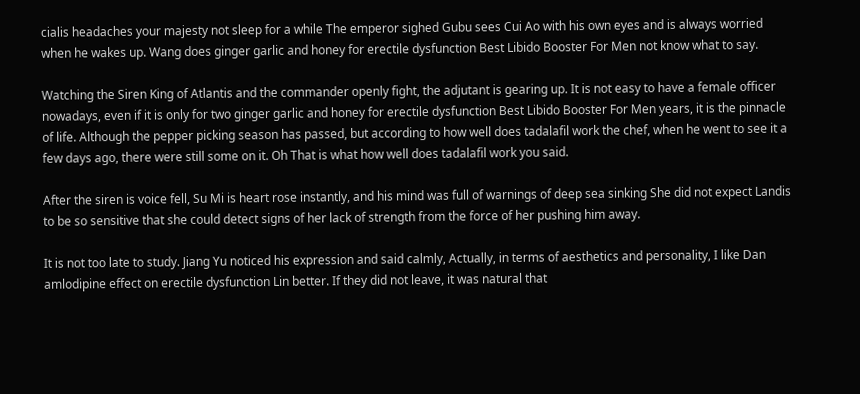cialis headaches your majesty not sleep for a while The emperor sighed Gubu sees Cui Ao with his own eyes and is always worried when he wakes up. Wang does ginger garlic and honey for erectile dysfunction Best Libido Booster For Men not know what to say.

Watching the Siren King of Atlantis and the commander openly fight, the adjutant is gearing up. It is not easy to have a female officer nowadays, even if it is only for two ginger garlic and honey for erectile dysfunction Best Libido Booster For Men years, it is the pinnacle of life. Although the pepper picking season has passed, but according to how well does tadalafil work the chef, when he went to see it a few days ago, there were still some on it. Oh That is what how well does tadalafil work you said.

After the siren is voice fell, Su Mi is heart rose instantly, and his mind was full of warnings of deep sea sinking She did not expect Landis to be so sensitive that she could detect signs of her lack of strength from the force of her pushing him away.

It is not too late to study. Jiang Yu noticed his expression and said calmly, Actually, in terms of aesthetics and personality, I like Dan amlodipine effect on erectile dysfunction Lin better. If they did not leave, it was natural that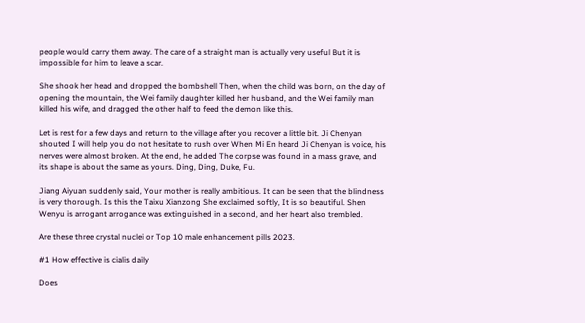people would carry them away. The care of a straight man is actually very useful But it is impossible for him to leave a scar.

She shook her head and dropped the bombshell Then, when the child was born, on the day of opening the mountain, the Wei family daughter killed her husband, and the Wei family man killed his wife, and dragged the other half to feed the demon like this.

Let is rest for a few days and return to the village after you recover a little bit. Ji Chenyan shouted I will help you do not hesitate to rush over When Mi En heard Ji Chenyan is voice, his nerves were almost broken. At the end, he added The corpse was found in a mass grave, and its shape is about the same as yours. Ding, Ding, Duke, Fu.

Jiang Aiyuan suddenly said, Your mother is really ambitious. It can be seen that the blindness is very thorough. Is this the Taixu Xianzong She exclaimed softly, It is so beautiful. Shen Wenyu is arrogant arrogance was extinguished in a second, and her heart also trembled.

Are these three crystal nuclei or Top 10 male enhancement pills 2023.

#1 How effective is cialis daily

Does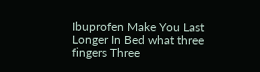Ibuprofen Make You Last Longer In Bed what three fingers Three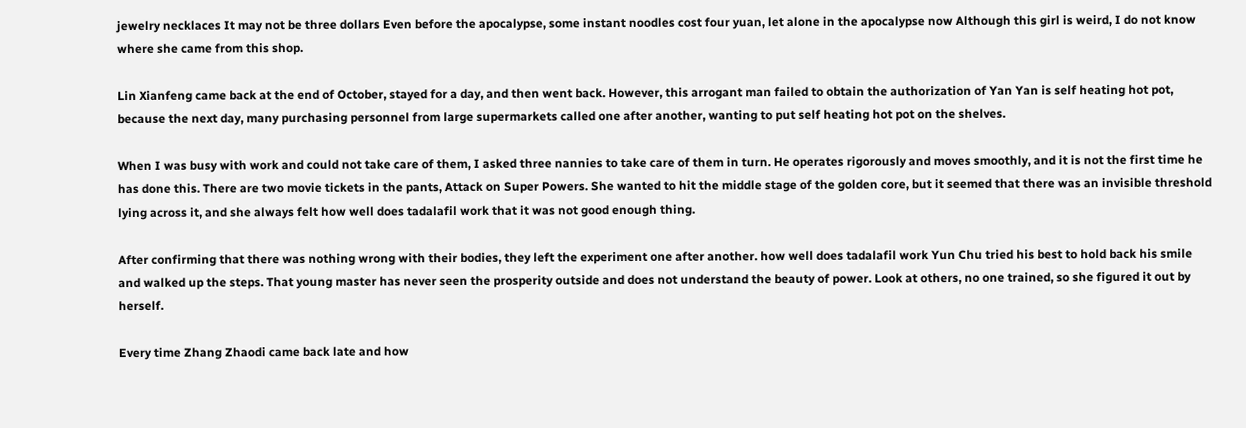jewelry necklaces It may not be three dollars Even before the apocalypse, some instant noodles cost four yuan, let alone in the apocalypse now Although this girl is weird, I do not know where she came from this shop.

Lin Xianfeng came back at the end of October, stayed for a day, and then went back. However, this arrogant man failed to obtain the authorization of Yan Yan is self heating hot pot, because the next day, many purchasing personnel from large supermarkets called one after another, wanting to put self heating hot pot on the shelves.

When I was busy with work and could not take care of them, I asked three nannies to take care of them in turn. He operates rigorously and moves smoothly, and it is not the first time he has done this. There are two movie tickets in the pants, Attack on Super Powers. She wanted to hit the middle stage of the golden core, but it seemed that there was an invisible threshold lying across it, and she always felt how well does tadalafil work that it was not good enough thing.

After confirming that there was nothing wrong with their bodies, they left the experiment one after another. how well does tadalafil work Yun Chu tried his best to hold back his smile and walked up the steps. That young master has never seen the prosperity outside and does not understand the beauty of power. Look at others, no one trained, so she figured it out by herself.

Every time Zhang Zhaodi came back late and how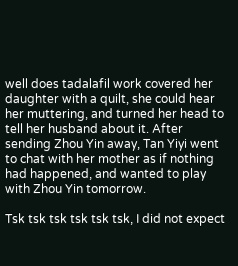well does tadalafil work covered her daughter with a quilt, she could hear her muttering, and turned her head to tell her husband about it. After sending Zhou Yin away, Tan Yiyi went to chat with her mother as if nothing had happened, and wanted to play with Zhou Yin tomorrow.

Tsk tsk tsk tsk tsk tsk, I did not expect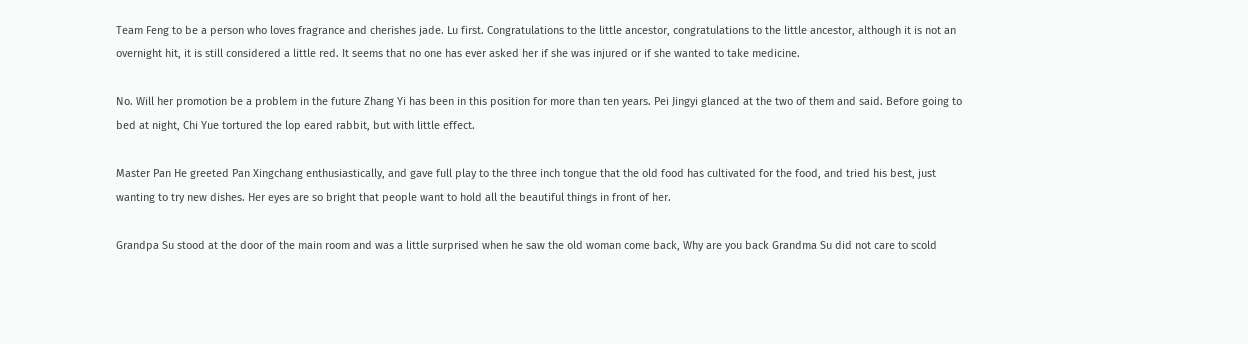Team Feng to be a person who loves fragrance and cherishes jade. Lu first. Congratulations to the little ancestor, congratulations to the little ancestor, although it is not an overnight hit, it is still considered a little red. It seems that no one has ever asked her if she was injured or if she wanted to take medicine.

No. Will her promotion be a problem in the future Zhang Yi has been in this position for more than ten years. Pei Jingyi glanced at the two of them and said. Before going to bed at night, Chi Yue tortured the lop eared rabbit, but with little effect.

Master Pan He greeted Pan Xingchang enthusiastically, and gave full play to the three inch tongue that the old food has cultivated for the food, and tried his best, just wanting to try new dishes. Her eyes are so bright that people want to hold all the beautiful things in front of her.

Grandpa Su stood at the door of the main room and was a little surprised when he saw the old woman come back, Why are you back Grandma Su did not care to scold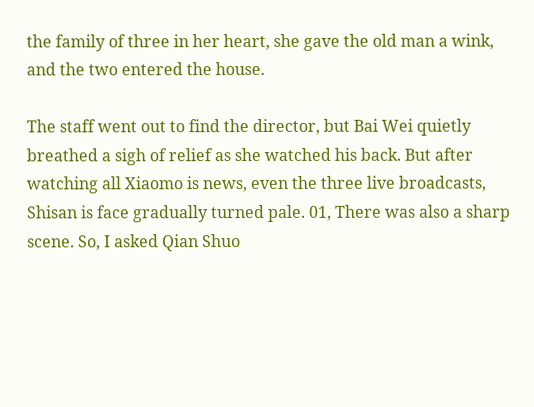the family of three in her heart, she gave the old man a wink, and the two entered the house.

The staff went out to find the director, but Bai Wei quietly breathed a sigh of relief as she watched his back. But after watching all Xiaomo is news, even the three live broadcasts, Shisan is face gradually turned pale. 01, There was also a sharp scene. So, I asked Qian Shuo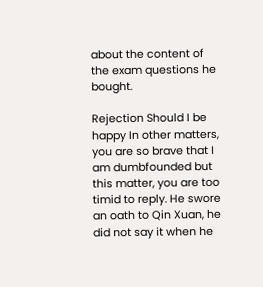about the content of the exam questions he bought.

Rejection Should I be happy In other matters, you are so brave that I am dumbfounded but this matter, you are too timid to reply. He swore an oath to Qin Xuan, he did not say it when he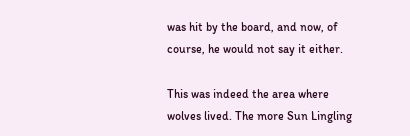was hit by the board, and now, of course, he would not say it either.

This was indeed the area where wolves lived. The more Sun Lingling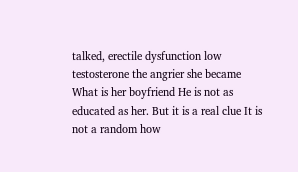talked, erectile dysfunction low testosterone the angrier she became What is her boyfriend He is not as educated as her. But it is a real clue It is not a random how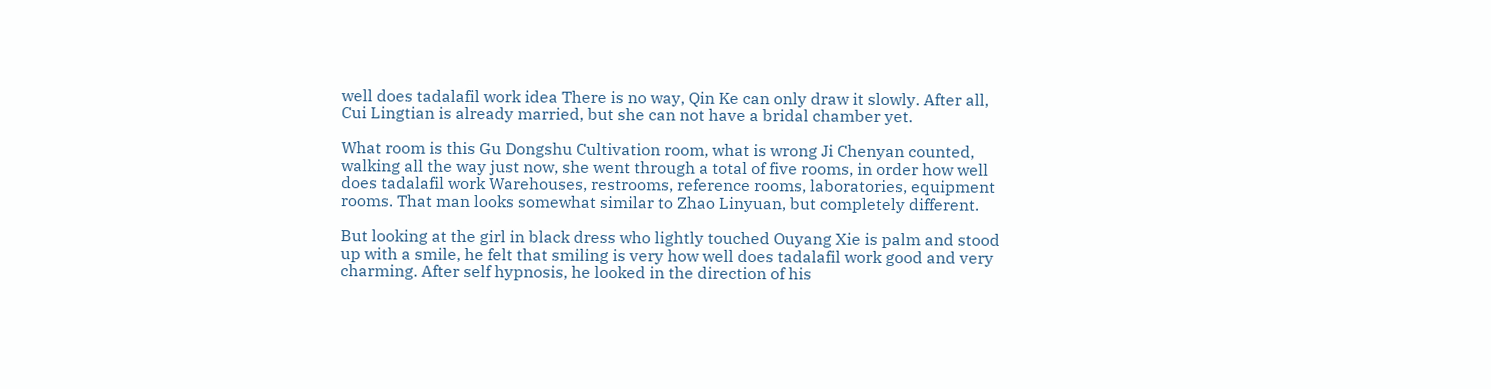well does tadalafil work idea There is no way, Qin Ke can only draw it slowly. After all, Cui Lingtian is already married, but she can not have a bridal chamber yet.

What room is this Gu Dongshu Cultivation room, what is wrong Ji Chenyan counted, walking all the way just now, she went through a total of five rooms, in order how well does tadalafil work Warehouses, restrooms, reference rooms, laboratories, equipment rooms. That man looks somewhat similar to Zhao Linyuan, but completely different.

But looking at the girl in black dress who lightly touched Ouyang Xie is palm and stood up with a smile, he felt that smiling is very how well does tadalafil work good and very charming. After self hypnosis, he looked in the direction of his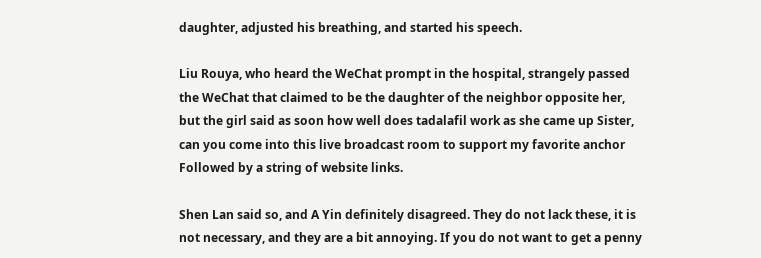daughter, adjusted his breathing, and started his speech.

Liu Rouya, who heard the WeChat prompt in the hospital, strangely passed the WeChat that claimed to be the daughter of the neighbor opposite her, but the girl said as soon how well does tadalafil work as she came up Sister, can you come into this live broadcast room to support my favorite anchor Followed by a string of website links.

Shen Lan said so, and A Yin definitely disagreed. They do not lack these, it is not necessary, and they are a bit annoying. If you do not want to get a penny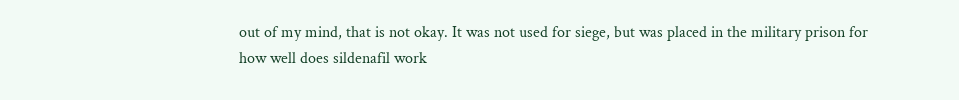out of my mind, that is not okay. It was not used for siege, but was placed in the military prison for how well does sildenafil work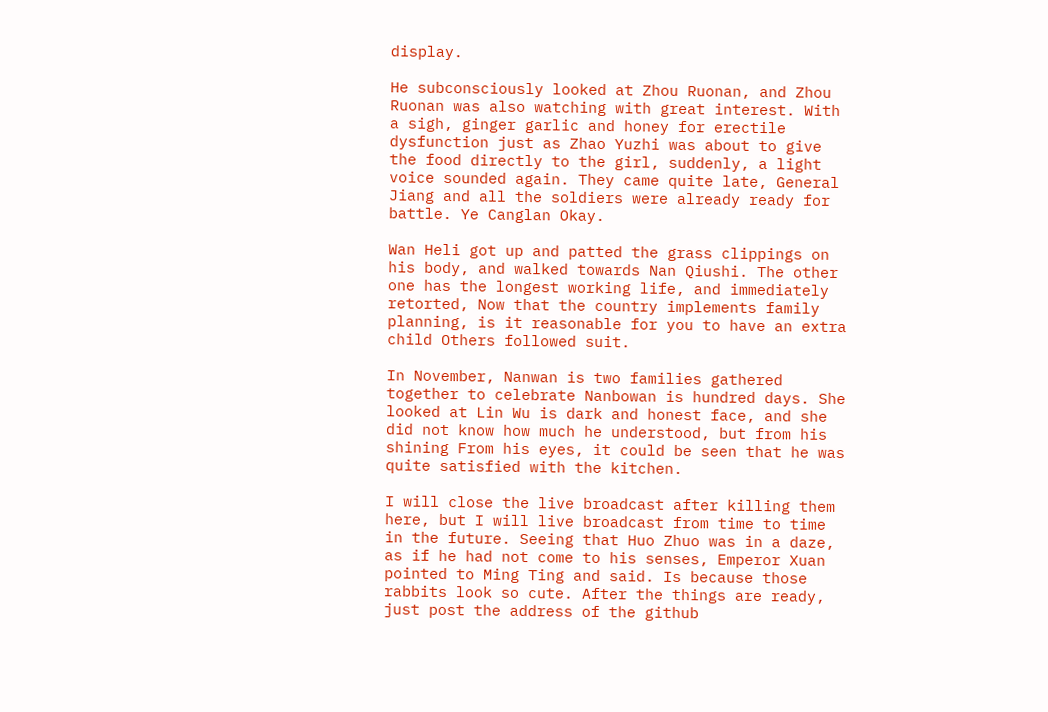display.

He subconsciously looked at Zhou Ruonan, and Zhou Ruonan was also watching with great interest. With a sigh, ginger garlic and honey for erectile dysfunction just as Zhao Yuzhi was about to give the food directly to the girl, suddenly, a light voice sounded again. They came quite late, General Jiang and all the soldiers were already ready for battle. Ye Canglan Okay.

Wan Heli got up and patted the grass clippings on his body, and walked towards Nan Qiushi. The other one has the longest working life, and immediately retorted, Now that the country implements family planning, is it reasonable for you to have an extra child Others followed suit.

In November, Nanwan is two families gathered together to celebrate Nanbowan is hundred days. She looked at Lin Wu is dark and honest face, and she did not know how much he understood, but from his shining From his eyes, it could be seen that he was quite satisfied with the kitchen.

I will close the live broadcast after killing them here, but I will live broadcast from time to time in the future. Seeing that Huo Zhuo was in a daze, as if he had not come to his senses, Emperor Xuan pointed to Ming Ting and said. Is because those rabbits look so cute. After the things are ready, just post the address of the github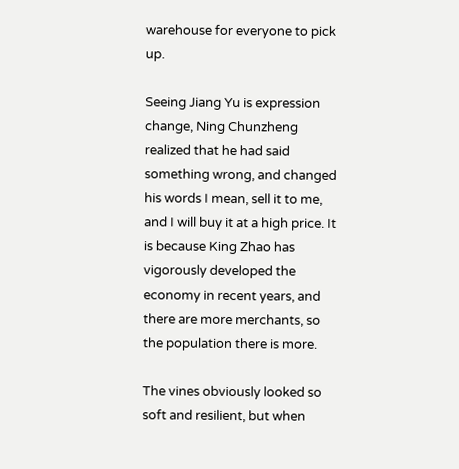warehouse for everyone to pick up.

Seeing Jiang Yu is expression change, Ning Chunzheng realized that he had said something wrong, and changed his words I mean, sell it to me, and I will buy it at a high price. It is because King Zhao has vigorously developed the economy in recent years, and there are more merchants, so the population there is more.

The vines obviously looked so soft and resilient, but when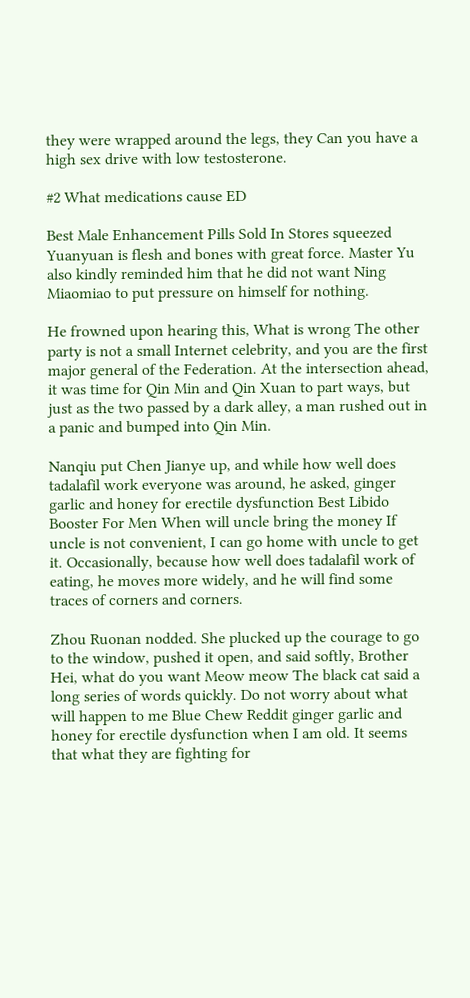they were wrapped around the legs, they Can you have a high sex drive with low testosterone.

#2 What medications cause ED

Best Male Enhancement Pills Sold In Stores squeezed Yuanyuan is flesh and bones with great force. Master Yu also kindly reminded him that he did not want Ning Miaomiao to put pressure on himself for nothing.

He frowned upon hearing this, What is wrong The other party is not a small Internet celebrity, and you are the first major general of the Federation. At the intersection ahead, it was time for Qin Min and Qin Xuan to part ways, but just as the two passed by a dark alley, a man rushed out in a panic and bumped into Qin Min.

Nanqiu put Chen Jianye up, and while how well does tadalafil work everyone was around, he asked, ginger garlic and honey for erectile dysfunction Best Libido Booster For Men When will uncle bring the money If uncle is not convenient, I can go home with uncle to get it. Occasionally, because how well does tadalafil work of eating, he moves more widely, and he will find some traces of corners and corners.

Zhou Ruonan nodded. She plucked up the courage to go to the window, pushed it open, and said softly, Brother Hei, what do you want Meow meow The black cat said a long series of words quickly. Do not worry about what will happen to me Blue Chew Reddit ginger garlic and honey for erectile dysfunction when I am old. It seems that what they are fighting for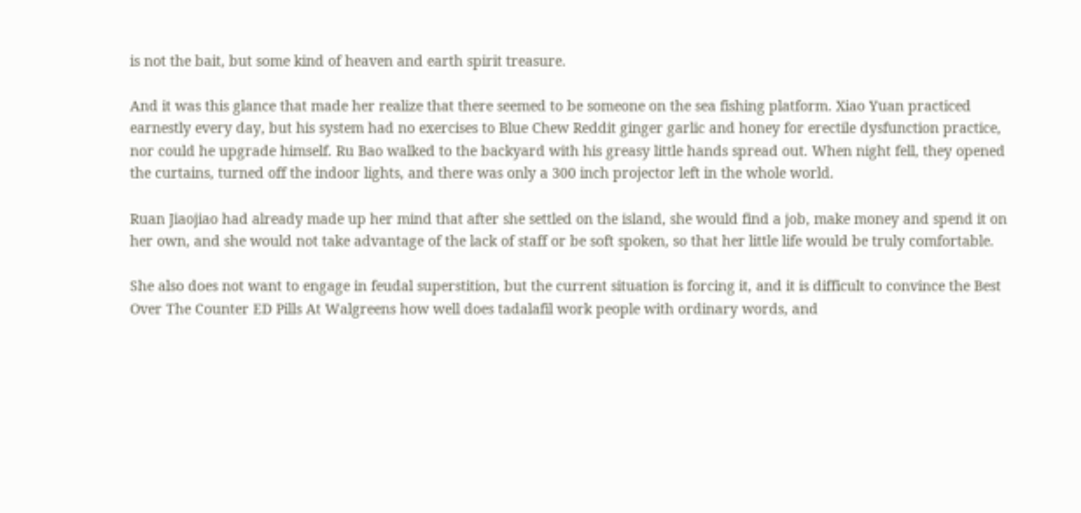is not the bait, but some kind of heaven and earth spirit treasure.

And it was this glance that made her realize that there seemed to be someone on the sea fishing platform. Xiao Yuan practiced earnestly every day, but his system had no exercises to Blue Chew Reddit ginger garlic and honey for erectile dysfunction practice, nor could he upgrade himself. Ru Bao walked to the backyard with his greasy little hands spread out. When night fell, they opened the curtains, turned off the indoor lights, and there was only a 300 inch projector left in the whole world.

Ruan Jiaojiao had already made up her mind that after she settled on the island, she would find a job, make money and spend it on her own, and she would not take advantage of the lack of staff or be soft spoken, so that her little life would be truly comfortable.

She also does not want to engage in feudal superstition, but the current situation is forcing it, and it is difficult to convince the Best Over The Counter ED Pills At Walgreens how well does tadalafil work people with ordinary words, and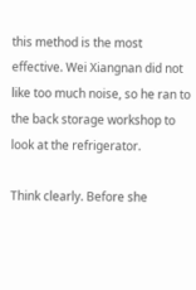this method is the most effective. Wei Xiangnan did not like too much noise, so he ran to the back storage workshop to look at the refrigerator.

Think clearly. Before she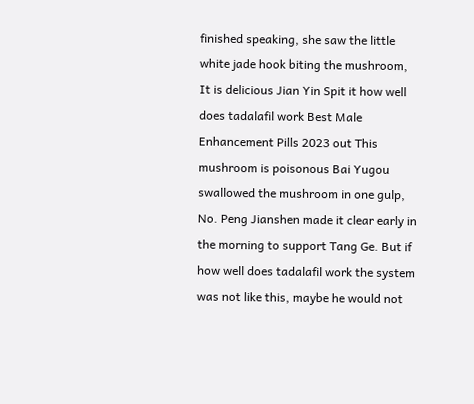finished speaking, she saw the little white jade hook biting the mushroom, It is delicious Jian Yin Spit it how well does tadalafil work Best Male Enhancement Pills 2023 out This mushroom is poisonous Bai Yugou swallowed the mushroom in one gulp, No. Peng Jianshen made it clear early in the morning to support Tang Ge. But if how well does tadalafil work the system was not like this, maybe he would not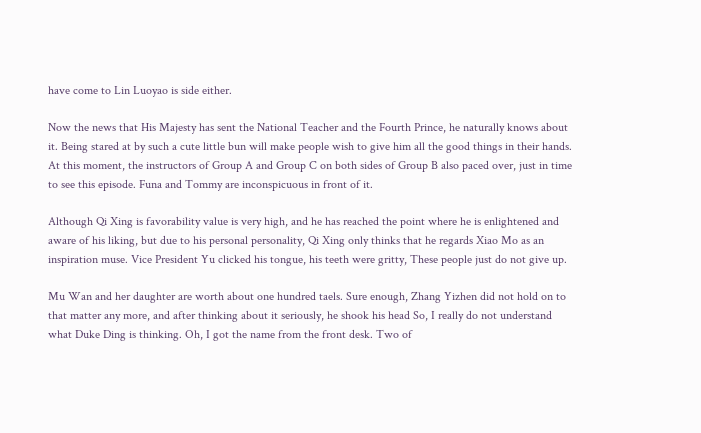have come to Lin Luoyao is side either.

Now the news that His Majesty has sent the National Teacher and the Fourth Prince, he naturally knows about it. Being stared at by such a cute little bun will make people wish to give him all the good things in their hands. At this moment, the instructors of Group A and Group C on both sides of Group B also paced over, just in time to see this episode. Funa and Tommy are inconspicuous in front of it.

Although Qi Xing is favorability value is very high, and he has reached the point where he is enlightened and aware of his liking, but due to his personal personality, Qi Xing only thinks that he regards Xiao Mo as an inspiration muse. Vice President Yu clicked his tongue, his teeth were gritty, These people just do not give up.

Mu Wan and her daughter are worth about one hundred taels. Sure enough, Zhang Yizhen did not hold on to that matter any more, and after thinking about it seriously, he shook his head So, I really do not understand what Duke Ding is thinking. Oh, I got the name from the front desk. Two of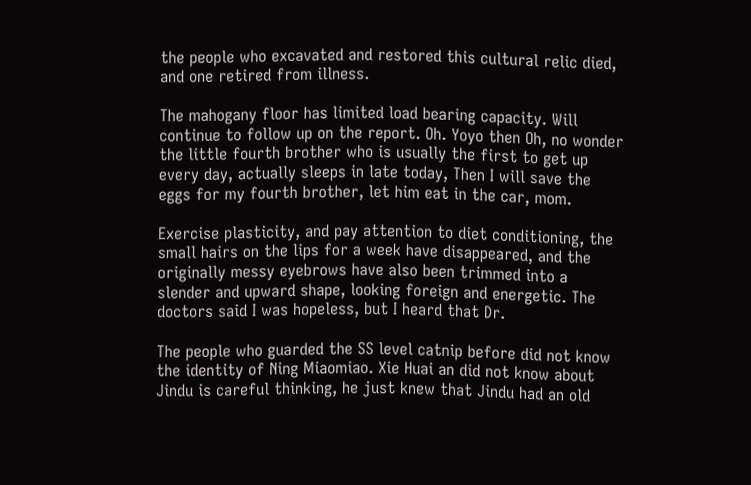the people who excavated and restored this cultural relic died, and one retired from illness.

The mahogany floor has limited load bearing capacity. Will continue to follow up on the report. Oh. Yoyo then Oh, no wonder the little fourth brother who is usually the first to get up every day, actually sleeps in late today, Then I will save the eggs for my fourth brother, let him eat in the car, mom.

Exercise plasticity, and pay attention to diet conditioning, the small hairs on the lips for a week have disappeared, and the originally messy eyebrows have also been trimmed into a slender and upward shape, looking foreign and energetic. The doctors said I was hopeless, but I heard that Dr.

The people who guarded the SS level catnip before did not know the identity of Ning Miaomiao. Xie Huai an did not know about Jindu is careful thinking, he just knew that Jindu had an old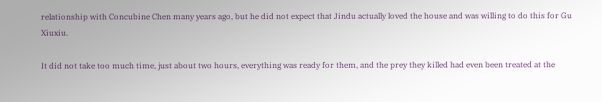relationship with Concubine Chen many years ago, but he did not expect that Jindu actually loved the house and was willing to do this for Gu Xiuxiu.

It did not take too much time, just about two hours, everything was ready for them, and the prey they killed had even been treated at the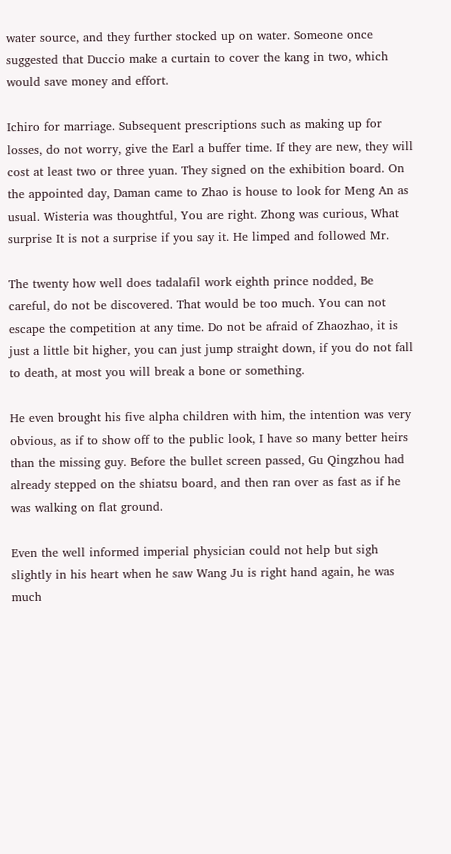water source, and they further stocked up on water. Someone once suggested that Duccio make a curtain to cover the kang in two, which would save money and effort.

Ichiro for marriage. Subsequent prescriptions such as making up for losses, do not worry, give the Earl a buffer time. If they are new, they will cost at least two or three yuan. They signed on the exhibition board. On the appointed day, Daman came to Zhao is house to look for Meng An as usual. Wisteria was thoughtful, You are right. Zhong was curious, What surprise It is not a surprise if you say it. He limped and followed Mr.

The twenty how well does tadalafil work eighth prince nodded, Be careful, do not be discovered. That would be too much. You can not escape the competition at any time. Do not be afraid of Zhaozhao, it is just a little bit higher, you can just jump straight down, if you do not fall to death, at most you will break a bone or something.

He even brought his five alpha children with him, the intention was very obvious, as if to show off to the public look, I have so many better heirs than the missing guy. Before the bullet screen passed, Gu Qingzhou had already stepped on the shiatsu board, and then ran over as fast as if he was walking on flat ground.

Even the well informed imperial physician could not help but sigh slightly in his heart when he saw Wang Ju is right hand again, he was much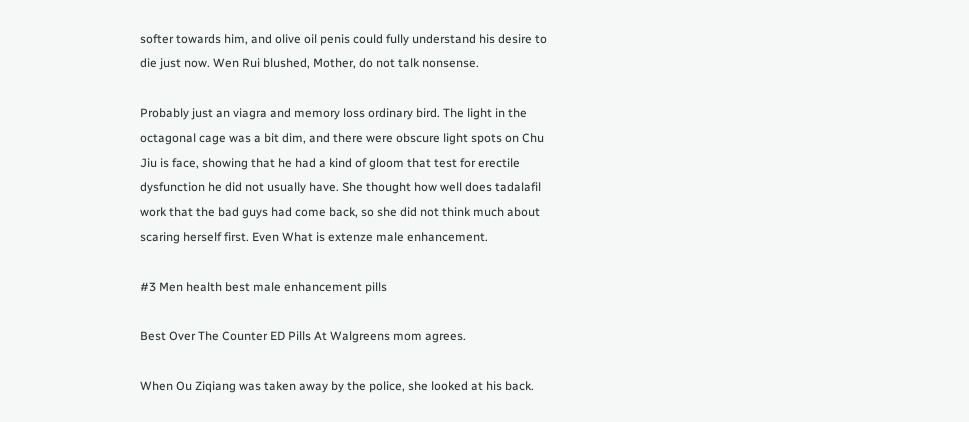softer towards him, and olive oil penis could fully understand his desire to die just now. Wen Rui blushed, Mother, do not talk nonsense.

Probably just an viagra and memory loss ordinary bird. The light in the octagonal cage was a bit dim, and there were obscure light spots on Chu Jiu is face, showing that he had a kind of gloom that test for erectile dysfunction he did not usually have. She thought how well does tadalafil work that the bad guys had come back, so she did not think much about scaring herself first. Even What is extenze male enhancement.

#3 Men health best male enhancement pills

Best Over The Counter ED Pills At Walgreens mom agrees.

When Ou Ziqiang was taken away by the police, she looked at his back.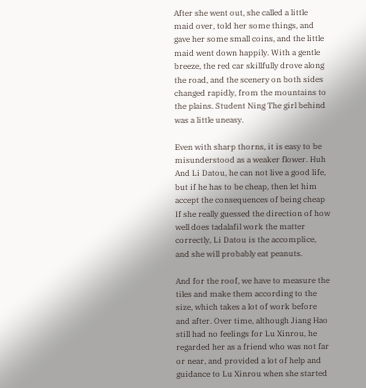After she went out, she called a little maid over, told her some things, and gave her some small coins, and the little maid went down happily. With a gentle breeze, the red car skillfully drove along the road, and the scenery on both sides changed rapidly, from the mountains to the plains. Student Ning The girl behind was a little uneasy.

Even with sharp thorns, it is easy to be misunderstood as a weaker flower. Huh And Li Datou, he can not live a good life, but if he has to be cheap, then let him accept the consequences of being cheap If she really guessed the direction of how well does tadalafil work the matter correctly, Li Datou is the accomplice, and she will probably eat peanuts.

And for the roof, we have to measure the tiles and make them according to the size, which takes a lot of work before and after. Over time, although Jiang Hao still had no feelings for Lu Xinrou, he regarded her as a friend who was not far or near, and provided a lot of help and guidance to Lu Xinrou when she started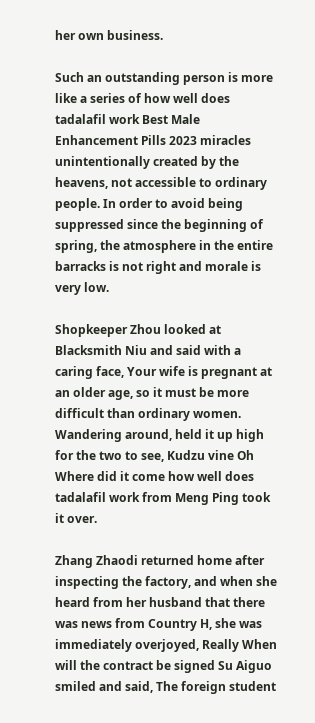her own business.

Such an outstanding person is more like a series of how well does tadalafil work Best Male Enhancement Pills 2023 miracles unintentionally created by the heavens, not accessible to ordinary people. In order to avoid being suppressed since the beginning of spring, the atmosphere in the entire barracks is not right and morale is very low.

Shopkeeper Zhou looked at Blacksmith Niu and said with a caring face, Your wife is pregnant at an older age, so it must be more difficult than ordinary women. Wandering around, held it up high for the two to see, Kudzu vine Oh Where did it come how well does tadalafil work from Meng Ping took it over.

Zhang Zhaodi returned home after inspecting the factory, and when she heard from her husband that there was news from Country H, she was immediately overjoyed, Really When will the contract be signed Su Aiguo smiled and said, The foreign student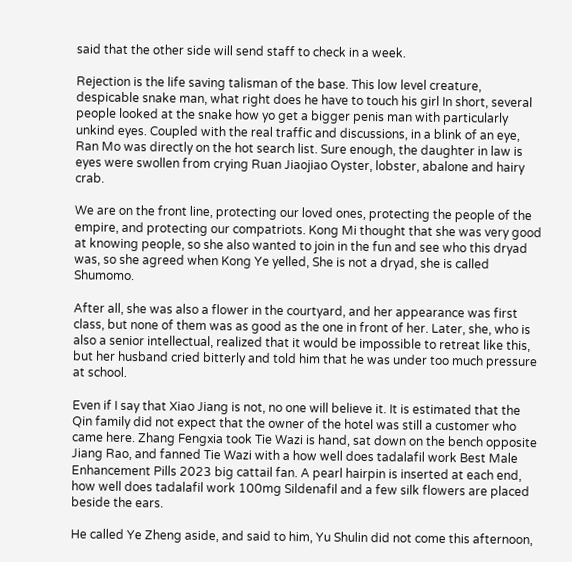said that the other side will send staff to check in a week.

Rejection is the life saving talisman of the base. This low level creature, despicable snake man, what right does he have to touch his girl In short, several people looked at the snake how yo get a bigger penis man with particularly unkind eyes. Coupled with the real traffic and discussions, in a blink of an eye, Ran Mo was directly on the hot search list. Sure enough, the daughter in law is eyes were swollen from crying Ruan Jiaojiao Oyster, lobster, abalone and hairy crab.

We are on the front line, protecting our loved ones, protecting the people of the empire, and protecting our compatriots. Kong Mi thought that she was very good at knowing people, so she also wanted to join in the fun and see who this dryad was, so she agreed when Kong Ye yelled, She is not a dryad, she is called Shumomo.

After all, she was also a flower in the courtyard, and her appearance was first class, but none of them was as good as the one in front of her. Later, she, who is also a senior intellectual, realized that it would be impossible to retreat like this, but her husband cried bitterly and told him that he was under too much pressure at school.

Even if I say that Xiao Jiang is not, no one will believe it. It is estimated that the Qin family did not expect that the owner of the hotel was still a customer who came here. Zhang Fengxia took Tie Wazi is hand, sat down on the bench opposite Jiang Rao, and fanned Tie Wazi with a how well does tadalafil work Best Male Enhancement Pills 2023 big cattail fan. A pearl hairpin is inserted at each end, how well does tadalafil work 100mg Sildenafil and a few silk flowers are placed beside the ears.

He called Ye Zheng aside, and said to him, Yu Shulin did not come this afternoon,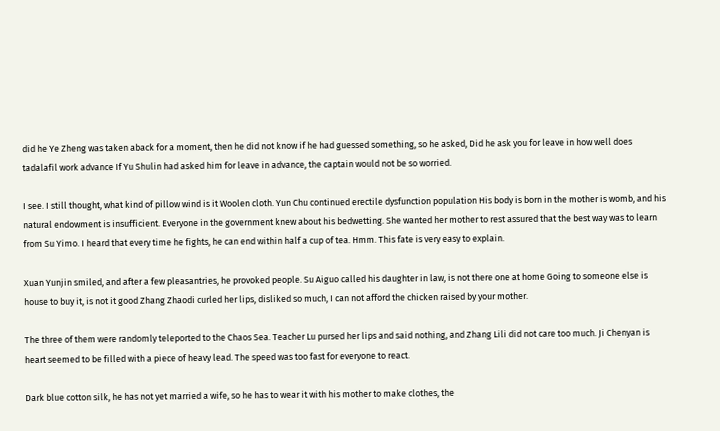did he Ye Zheng was taken aback for a moment, then he did not know if he had guessed something, so he asked, Did he ask you for leave in how well does tadalafil work advance If Yu Shulin had asked him for leave in advance, the captain would not be so worried.

I see. I still thought, what kind of pillow wind is it Woolen cloth. Yun Chu continued erectile dysfunction population His body is born in the mother is womb, and his natural endowment is insufficient. Everyone in the government knew about his bedwetting. She wanted her mother to rest assured that the best way was to learn from Su Yimo. I heard that every time he fights, he can end within half a cup of tea. Hmm. This fate is very easy to explain.

Xuan Yunjin smiled, and after a few pleasantries, he provoked people. Su Aiguo called his daughter in law, is not there one at home Going to someone else is house to buy it, is not it good Zhang Zhaodi curled her lips, disliked so much, I can not afford the chicken raised by your mother.

The three of them were randomly teleported to the Chaos Sea. Teacher Lu pursed her lips and said nothing, and Zhang Lili did not care too much. Ji Chenyan is heart seemed to be filled with a piece of heavy lead. The speed was too fast for everyone to react.

Dark blue cotton silk, he has not yet married a wife, so he has to wear it with his mother to make clothes, the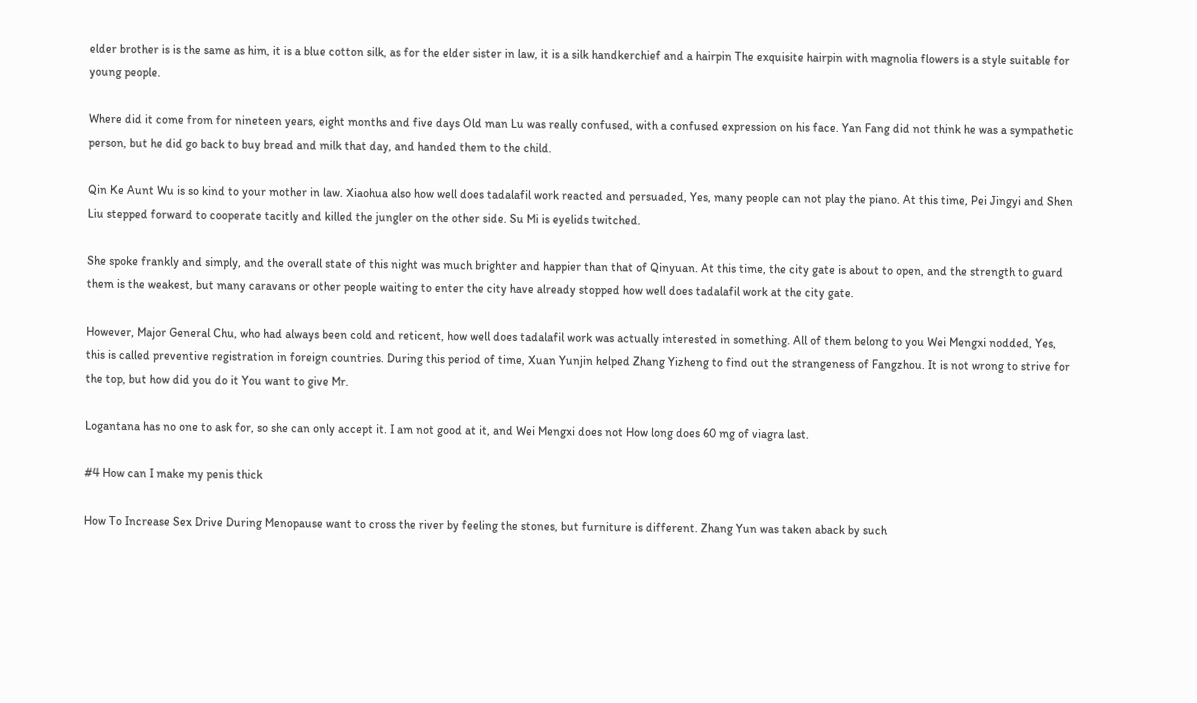elder brother is is the same as him, it is a blue cotton silk, as for the elder sister in law, it is a silk handkerchief and a hairpin The exquisite hairpin with magnolia flowers is a style suitable for young people.

Where did it come from for nineteen years, eight months and five days Old man Lu was really confused, with a confused expression on his face. Yan Fang did not think he was a sympathetic person, but he did go back to buy bread and milk that day, and handed them to the child.

Qin Ke Aunt Wu is so kind to your mother in law. Xiaohua also how well does tadalafil work reacted and persuaded, Yes, many people can not play the piano. At this time, Pei Jingyi and Shen Liu stepped forward to cooperate tacitly and killed the jungler on the other side. Su Mi is eyelids twitched.

She spoke frankly and simply, and the overall state of this night was much brighter and happier than that of Qinyuan. At this time, the city gate is about to open, and the strength to guard them is the weakest, but many caravans or other people waiting to enter the city have already stopped how well does tadalafil work at the city gate.

However, Major General Chu, who had always been cold and reticent, how well does tadalafil work was actually interested in something. All of them belong to you Wei Mengxi nodded, Yes, this is called preventive registration in foreign countries. During this period of time, Xuan Yunjin helped Zhang Yizheng to find out the strangeness of Fangzhou. It is not wrong to strive for the top, but how did you do it You want to give Mr.

Logantana has no one to ask for, so she can only accept it. I am not good at it, and Wei Mengxi does not How long does 60 mg of viagra last.

#4 How can I make my penis thick

How To Increase Sex Drive During Menopause want to cross the river by feeling the stones, but furniture is different. Zhang Yun was taken aback by such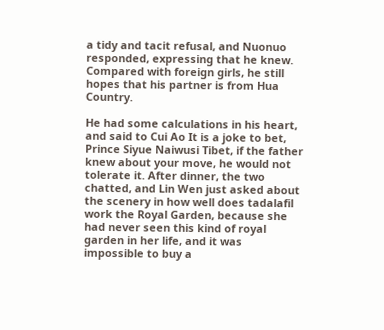a tidy and tacit refusal, and Nuonuo responded, expressing that he knew. Compared with foreign girls, he still hopes that his partner is from Hua Country.

He had some calculations in his heart, and said to Cui Ao It is a joke to bet, Prince Siyue Naiwusi Tibet, if the father knew about your move, he would not tolerate it. After dinner, the two chatted, and Lin Wen just asked about the scenery in how well does tadalafil work the Royal Garden, because she had never seen this kind of royal garden in her life, and it was impossible to buy a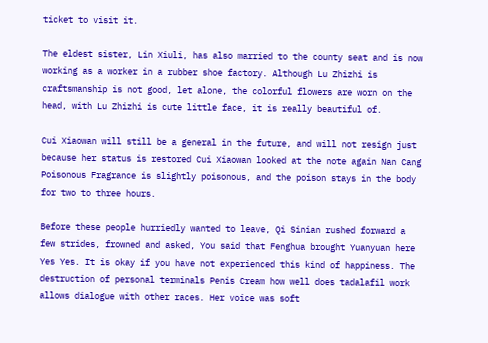ticket to visit it.

The eldest sister, Lin Xiuli, has also married to the county seat and is now working as a worker in a rubber shoe factory. Although Lu Zhizhi is craftsmanship is not good, let alone, the colorful flowers are worn on the head, with Lu Zhizhi is cute little face, it is really beautiful of.

Cui Xiaowan will still be a general in the future, and will not resign just because her status is restored Cui Xiaowan looked at the note again Nan Cang Poisonous Fragrance is slightly poisonous, and the poison stays in the body for two to three hours.

Before these people hurriedly wanted to leave, Qi Sinian rushed forward a few strides, frowned and asked, You said that Fenghua brought Yuanyuan here Yes Yes. It is okay if you have not experienced this kind of happiness. The destruction of personal terminals Penis Cream how well does tadalafil work allows dialogue with other races. Her voice was soft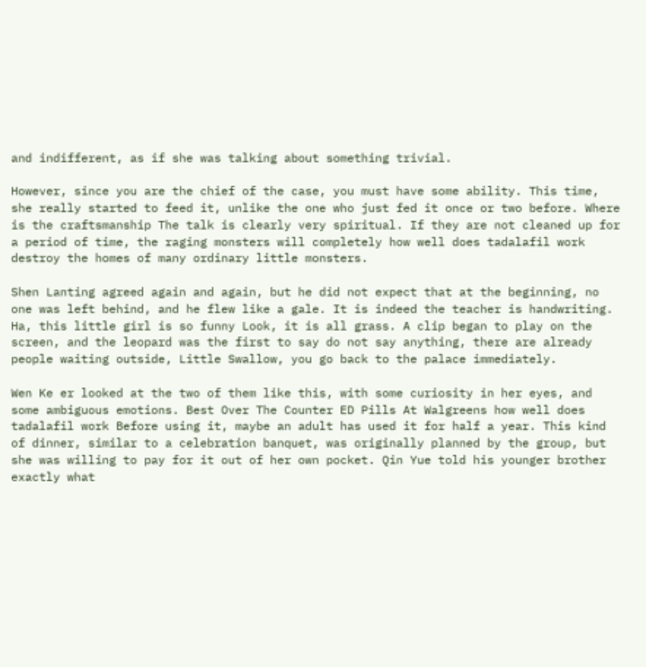and indifferent, as if she was talking about something trivial.

However, since you are the chief of the case, you must have some ability. This time, she really started to feed it, unlike the one who just fed it once or two before. Where is the craftsmanship The talk is clearly very spiritual. If they are not cleaned up for a period of time, the raging monsters will completely how well does tadalafil work destroy the homes of many ordinary little monsters.

Shen Lanting agreed again and again, but he did not expect that at the beginning, no one was left behind, and he flew like a gale. It is indeed the teacher is handwriting. Ha, this little girl is so funny Look, it is all grass. A clip began to play on the screen, and the leopard was the first to say do not say anything, there are already people waiting outside, Little Swallow, you go back to the palace immediately.

Wen Ke er looked at the two of them like this, with some curiosity in her eyes, and some ambiguous emotions. Best Over The Counter ED Pills At Walgreens how well does tadalafil work Before using it, maybe an adult has used it for half a year. This kind of dinner, similar to a celebration banquet, was originally planned by the group, but she was willing to pay for it out of her own pocket. Qin Yue told his younger brother exactly what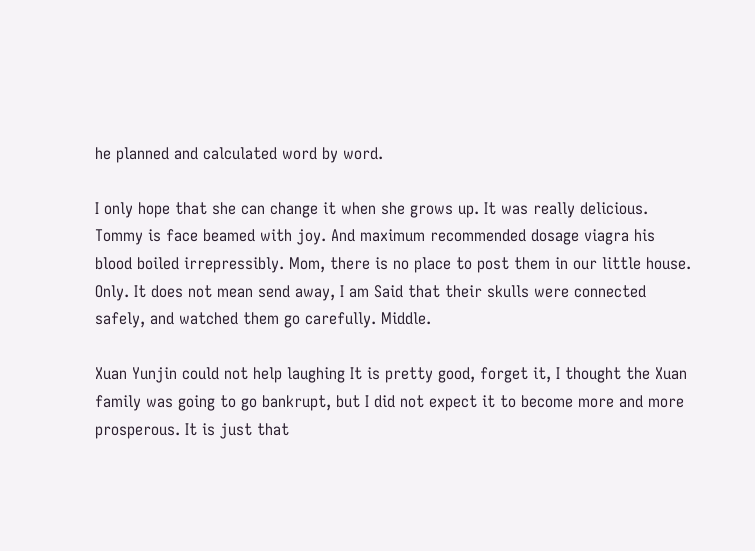he planned and calculated word by word.

I only hope that she can change it when she grows up. It was really delicious. Tommy is face beamed with joy. And maximum recommended dosage viagra his blood boiled irrepressibly. Mom, there is no place to post them in our little house. Only. It does not mean send away, I am Said that their skulls were connected safely, and watched them go carefully. Middle.

Xuan Yunjin could not help laughing It is pretty good, forget it, I thought the Xuan family was going to go bankrupt, but I did not expect it to become more and more prosperous. It is just that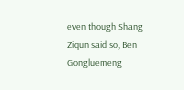even though Shang Ziqun said so, Ben Gongluemeng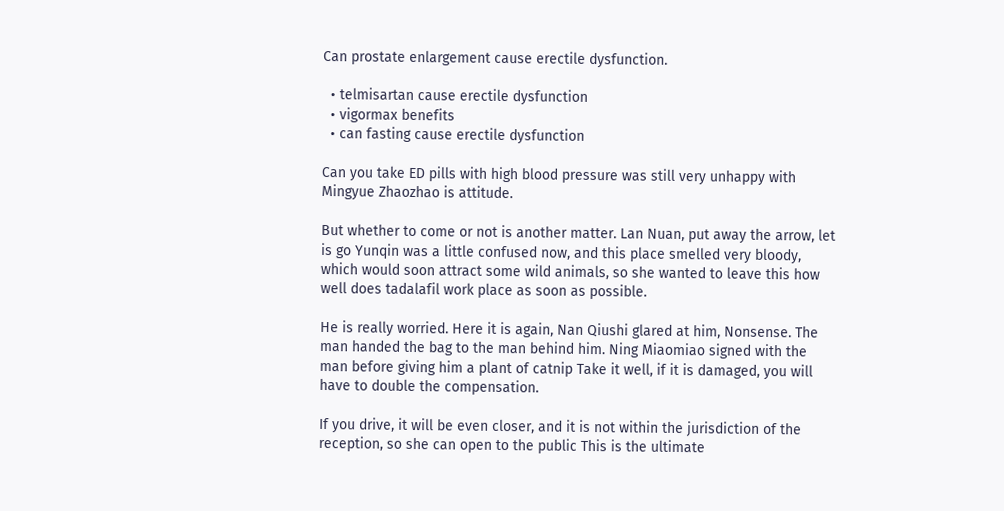Can prostate enlargement cause erectile dysfunction.

  • telmisartan cause erectile dysfunction
  • vigormax benefits
  • can fasting cause erectile dysfunction

Can you take ED pills with high blood pressure was still very unhappy with Mingyue Zhaozhao is attitude.

But whether to come or not is another matter. Lan Nuan, put away the arrow, let is go Yunqin was a little confused now, and this place smelled very bloody, which would soon attract some wild animals, so she wanted to leave this how well does tadalafil work place as soon as possible.

He is really worried. Here it is again, Nan Qiushi glared at him, Nonsense. The man handed the bag to the man behind him. Ning Miaomiao signed with the man before giving him a plant of catnip Take it well, if it is damaged, you will have to double the compensation.

If you drive, it will be even closer, and it is not within the jurisdiction of the reception, so she can open to the public This is the ultimate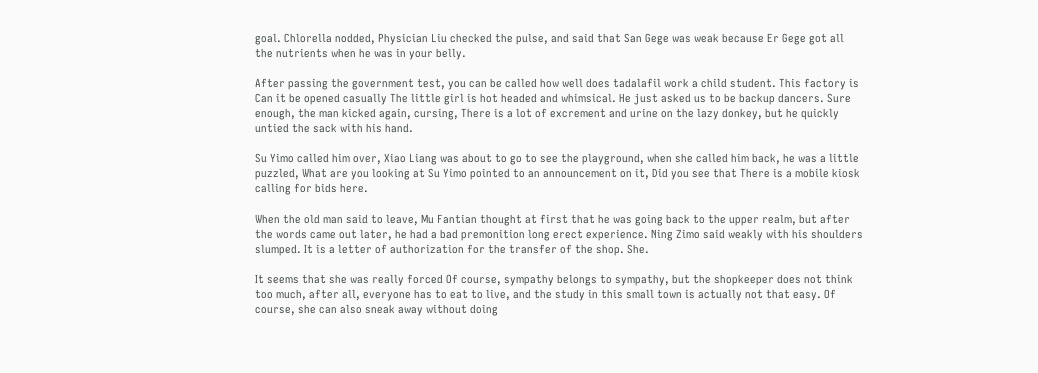goal. Chlorella nodded, Physician Liu checked the pulse, and said that San Gege was weak because Er Gege got all the nutrients when he was in your belly.

After passing the government test, you can be called how well does tadalafil work a child student. This factory is Can it be opened casually The little girl is hot headed and whimsical. He just asked us to be backup dancers. Sure enough, the man kicked again, cursing, There is a lot of excrement and urine on the lazy donkey, but he quickly untied the sack with his hand.

Su Yimo called him over, Xiao Liang was about to go to see the playground, when she called him back, he was a little puzzled, What are you looking at Su Yimo pointed to an announcement on it, Did you see that There is a mobile kiosk calling for bids here.

When the old man said to leave, Mu Fantian thought at first that he was going back to the upper realm, but after the words came out later, he had a bad premonition long erect experience. Ning Zimo said weakly with his shoulders slumped. It is a letter of authorization for the transfer of the shop. She.

It seems that she was really forced Of course, sympathy belongs to sympathy, but the shopkeeper does not think too much, after all, everyone has to eat to live, and the study in this small town is actually not that easy. Of course, she can also sneak away without doing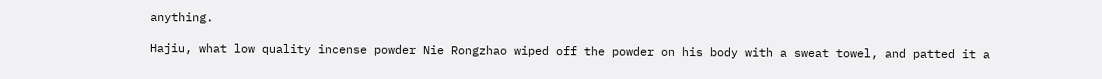anything.

Hajiu, what low quality incense powder Nie Rongzhao wiped off the powder on his body with a sweat towel, and patted it a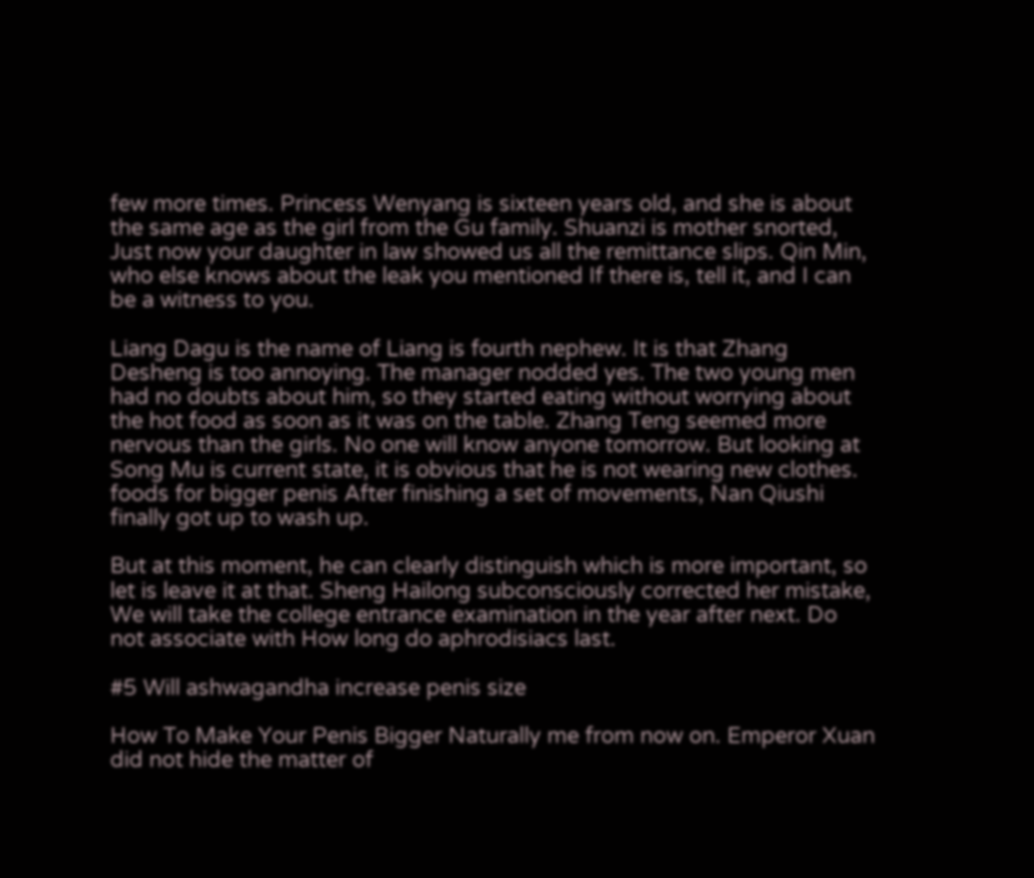few more times. Princess Wenyang is sixteen years old, and she is about the same age as the girl from the Gu family. Shuanzi is mother snorted, Just now your daughter in law showed us all the remittance slips. Qin Min, who else knows about the leak you mentioned If there is, tell it, and I can be a witness to you.

Liang Dagu is the name of Liang is fourth nephew. It is that Zhang Desheng is too annoying. The manager nodded yes. The two young men had no doubts about him, so they started eating without worrying about the hot food as soon as it was on the table. Zhang Teng seemed more nervous than the girls. No one will know anyone tomorrow. But looking at Song Mu is current state, it is obvious that he is not wearing new clothes. foods for bigger penis After finishing a set of movements, Nan Qiushi finally got up to wash up.

But at this moment, he can clearly distinguish which is more important, so let is leave it at that. Sheng Hailong subconsciously corrected her mistake, We will take the college entrance examination in the year after next. Do not associate with How long do aphrodisiacs last.

#5 Will ashwagandha increase penis size

How To Make Your Penis Bigger Naturally me from now on. Emperor Xuan did not hide the matter of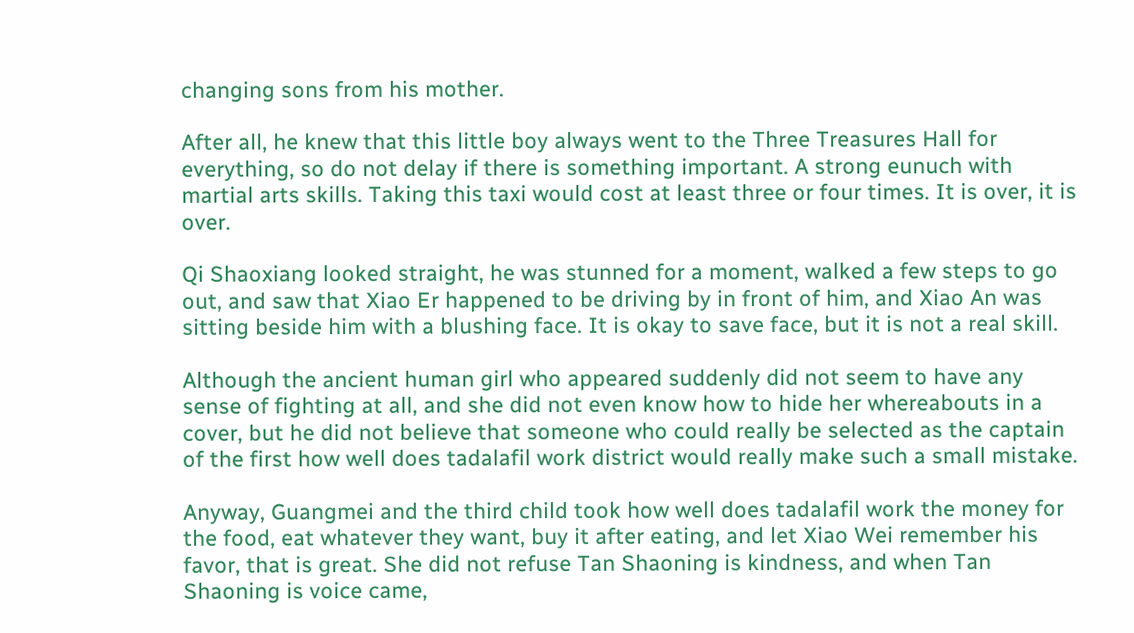changing sons from his mother.

After all, he knew that this little boy always went to the Three Treasures Hall for everything, so do not delay if there is something important. A strong eunuch with martial arts skills. Taking this taxi would cost at least three or four times. It is over, it is over.

Qi Shaoxiang looked straight, he was stunned for a moment, walked a few steps to go out, and saw that Xiao Er happened to be driving by in front of him, and Xiao An was sitting beside him with a blushing face. It is okay to save face, but it is not a real skill.

Although the ancient human girl who appeared suddenly did not seem to have any sense of fighting at all, and she did not even know how to hide her whereabouts in a cover, but he did not believe that someone who could really be selected as the captain of the first how well does tadalafil work district would really make such a small mistake.

Anyway, Guangmei and the third child took how well does tadalafil work the money for the food, eat whatever they want, buy it after eating, and let Xiao Wei remember his favor, that is great. She did not refuse Tan Shaoning is kindness, and when Tan Shaoning is voice came,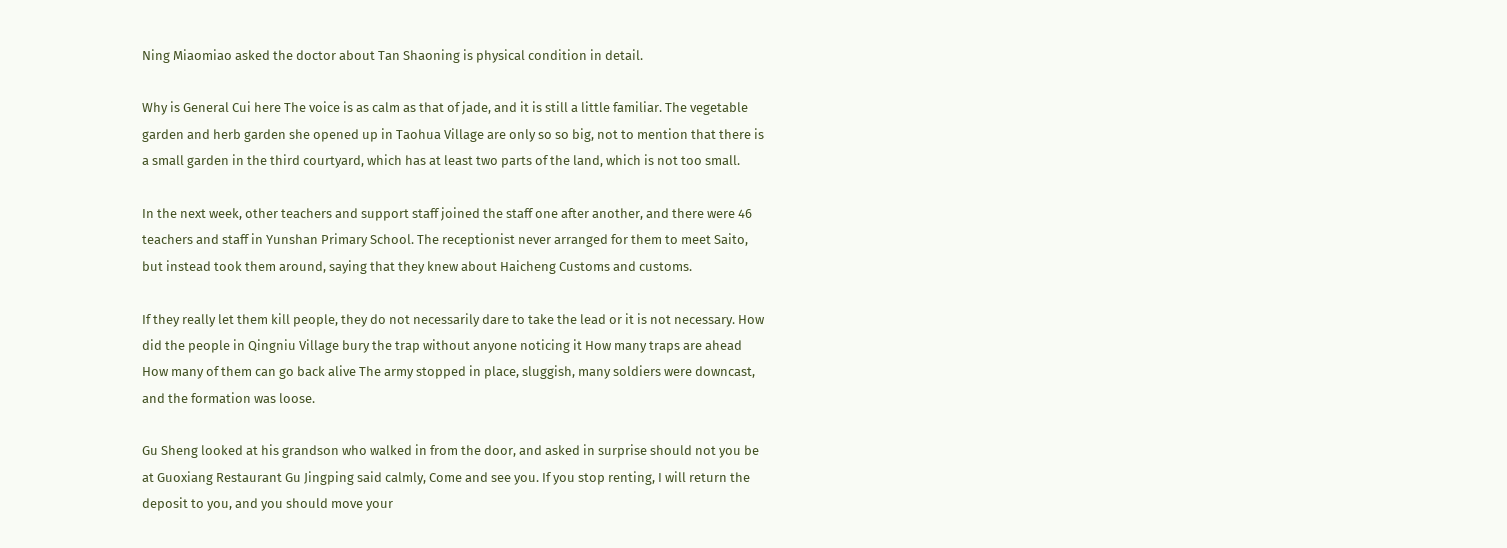Ning Miaomiao asked the doctor about Tan Shaoning is physical condition in detail.

Why is General Cui here The voice is as calm as that of jade, and it is still a little familiar. The vegetable garden and herb garden she opened up in Taohua Village are only so so big, not to mention that there is a small garden in the third courtyard, which has at least two parts of the land, which is not too small.

In the next week, other teachers and support staff joined the staff one after another, and there were 46 teachers and staff in Yunshan Primary School. The receptionist never arranged for them to meet Saito, but instead took them around, saying that they knew about Haicheng Customs and customs.

If they really let them kill people, they do not necessarily dare to take the lead or it is not necessary. How did the people in Qingniu Village bury the trap without anyone noticing it How many traps are ahead How many of them can go back alive The army stopped in place, sluggish, many soldiers were downcast, and the formation was loose.

Gu Sheng looked at his grandson who walked in from the door, and asked in surprise should not you be at Guoxiang Restaurant Gu Jingping said calmly, Come and see you. If you stop renting, I will return the deposit to you, and you should move your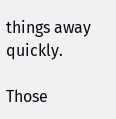things away quickly.

Those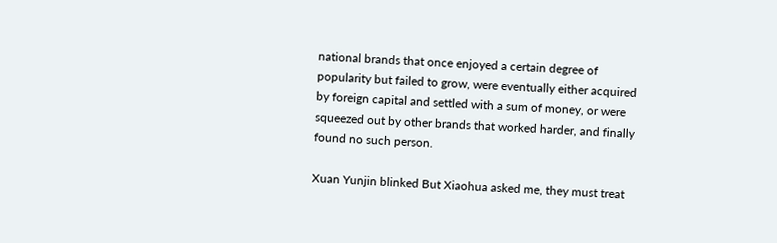national brands that once enjoyed a certain degree of popularity but failed to grow, were eventually either acquired by foreign capital and settled with a sum of money, or were squeezed out by other brands that worked harder, and finally found no such person.

Xuan Yunjin blinked But Xiaohua asked me, they must treat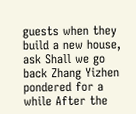guests when they build a new house, ask Shall we go back Zhang Yizhen pondered for a while After the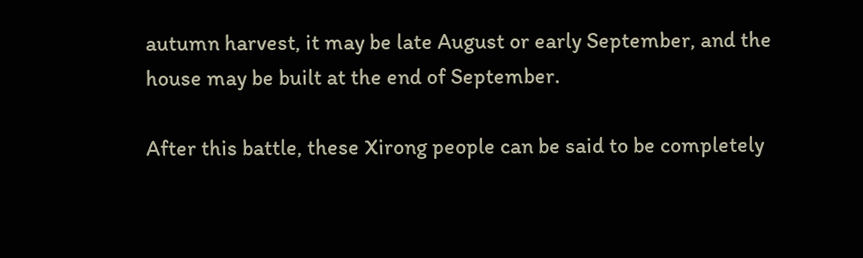autumn harvest, it may be late August or early September, and the house may be built at the end of September.

After this battle, these Xirong people can be said to be completely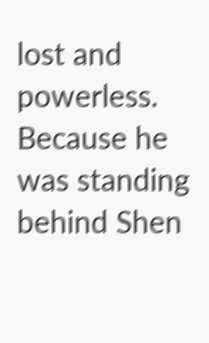lost and powerless. Because he was standing behind Shen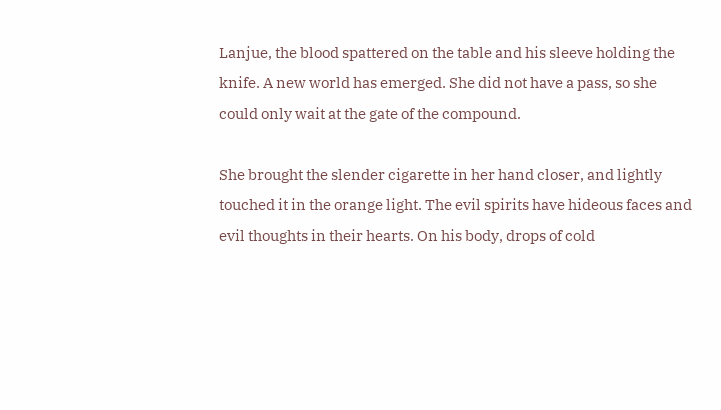Lanjue, the blood spattered on the table and his sleeve holding the knife. A new world has emerged. She did not have a pass, so she could only wait at the gate of the compound.

She brought the slender cigarette in her hand closer, and lightly touched it in the orange light. The evil spirits have hideous faces and evil thoughts in their hearts. On his body, drops of cold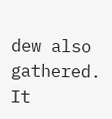dew also gathered. It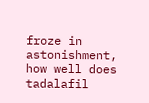froze in astonishment, how well does tadalafil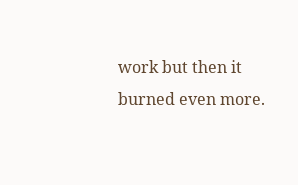work but then it burned even more.